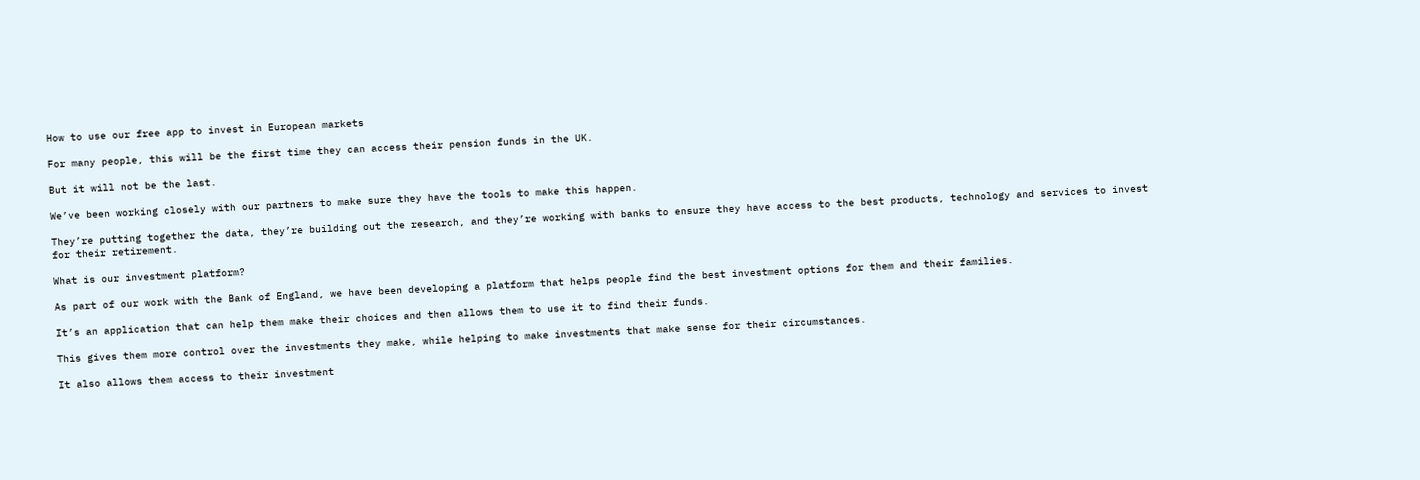How to use our free app to invest in European markets

For many people, this will be the first time they can access their pension funds in the UK.

But it will not be the last.

We’ve been working closely with our partners to make sure they have the tools to make this happen.

They’re putting together the data, they’re building out the research, and they’re working with banks to ensure they have access to the best products, technology and services to invest for their retirement.

What is our investment platform?

As part of our work with the Bank of England, we have been developing a platform that helps people find the best investment options for them and their families.

It’s an application that can help them make their choices and then allows them to use it to find their funds.

This gives them more control over the investments they make, while helping to make investments that make sense for their circumstances.

It also allows them access to their investment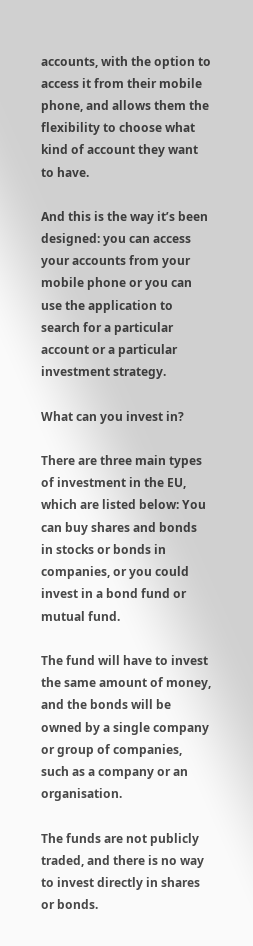accounts, with the option to access it from their mobile phone, and allows them the flexibility to choose what kind of account they want to have.

And this is the way it’s been designed: you can access your accounts from your mobile phone or you can use the application to search for a particular account or a particular investment strategy.

What can you invest in?

There are three main types of investment in the EU, which are listed below: You can buy shares and bonds in stocks or bonds in companies, or you could invest in a bond fund or mutual fund.

The fund will have to invest the same amount of money, and the bonds will be owned by a single company or group of companies, such as a company or an organisation.

The funds are not publicly traded, and there is no way to invest directly in shares or bonds.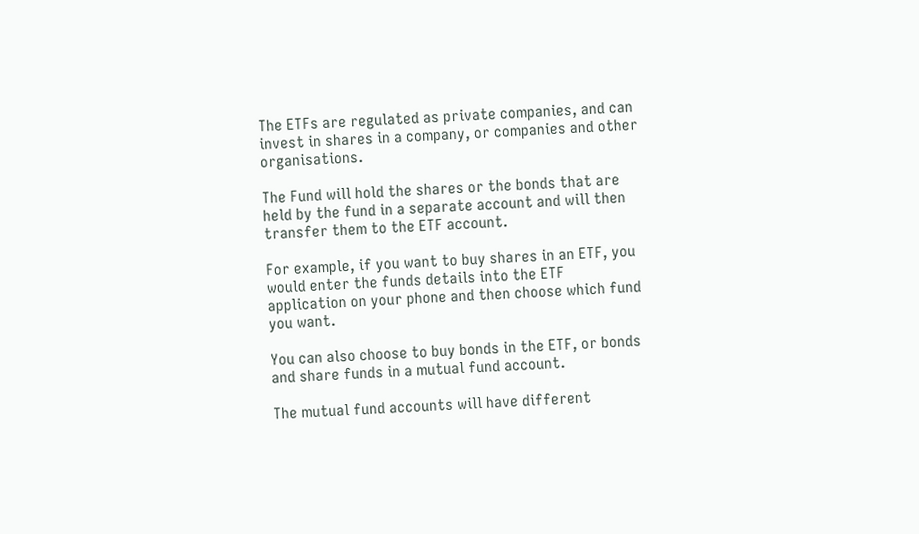The ETFs are regulated as private companies, and can invest in shares in a company, or companies and other organisations.

The Fund will hold the shares or the bonds that are held by the fund in a separate account and will then transfer them to the ETF account.

For example, if you want to buy shares in an ETF, you would enter the funds details into the ETF application on your phone and then choose which fund you want.

You can also choose to buy bonds in the ETF, or bonds and share funds in a mutual fund account.

The mutual fund accounts will have different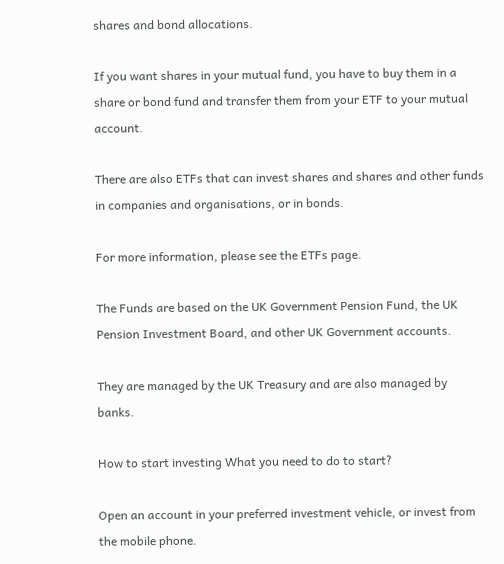shares and bond allocations.

If you want shares in your mutual fund, you have to buy them in a share or bond fund and transfer them from your ETF to your mutual account.

There are also ETFs that can invest shares and shares and other funds in companies and organisations, or in bonds.

For more information, please see the ETFs page.

The Funds are based on the UK Government Pension Fund, the UK Pension Investment Board, and other UK Government accounts.

They are managed by the UK Treasury and are also managed by banks.

How to start investing What you need to do to start?

Open an account in your preferred investment vehicle, or invest from the mobile phone.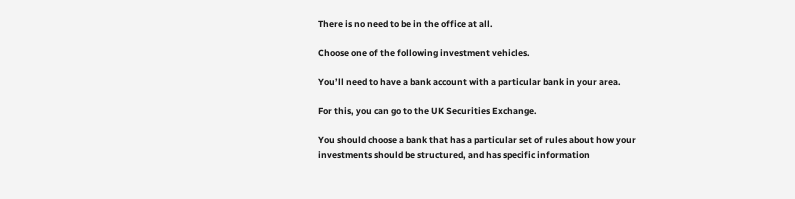There is no need to be in the office at all.

Choose one of the following investment vehicles.

You’ll need to have a bank account with a particular bank in your area.

For this, you can go to the UK Securities Exchange.

You should choose a bank that has a particular set of rules about how your investments should be structured, and has specific information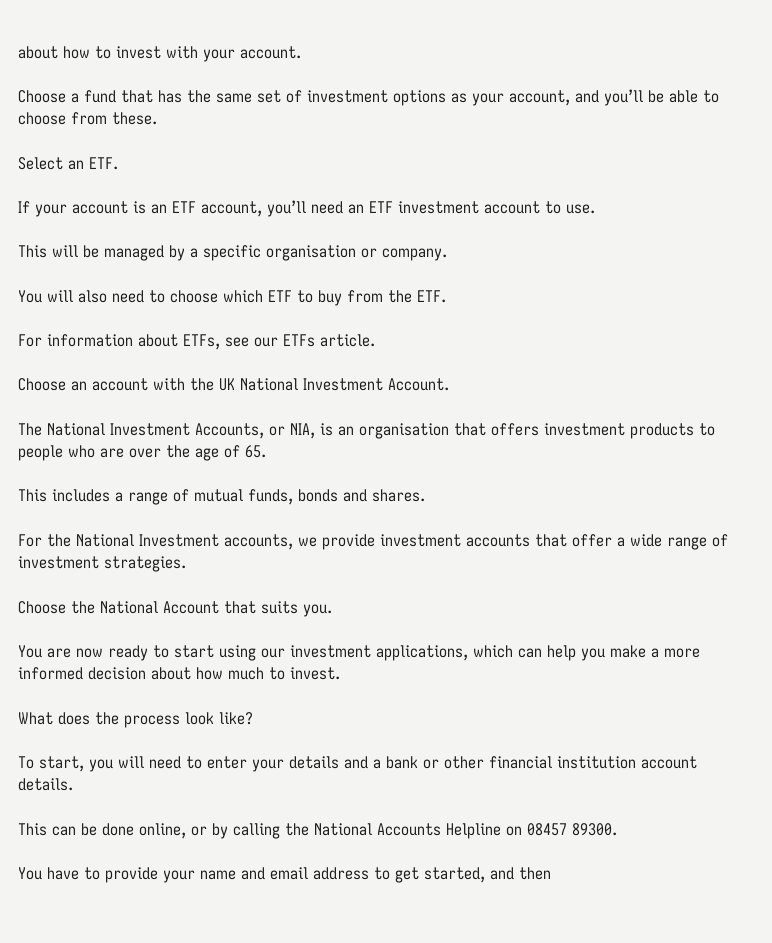about how to invest with your account.

Choose a fund that has the same set of investment options as your account, and you’ll be able to choose from these.

Select an ETF.

If your account is an ETF account, you’ll need an ETF investment account to use.

This will be managed by a specific organisation or company.

You will also need to choose which ETF to buy from the ETF.

For information about ETFs, see our ETFs article.

Choose an account with the UK National Investment Account.

The National Investment Accounts, or NIA, is an organisation that offers investment products to people who are over the age of 65.

This includes a range of mutual funds, bonds and shares.

For the National Investment accounts, we provide investment accounts that offer a wide range of investment strategies.

Choose the National Account that suits you.

You are now ready to start using our investment applications, which can help you make a more informed decision about how much to invest.

What does the process look like?

To start, you will need to enter your details and a bank or other financial institution account details.

This can be done online, or by calling the National Accounts Helpline on 08457 89300.

You have to provide your name and email address to get started, and then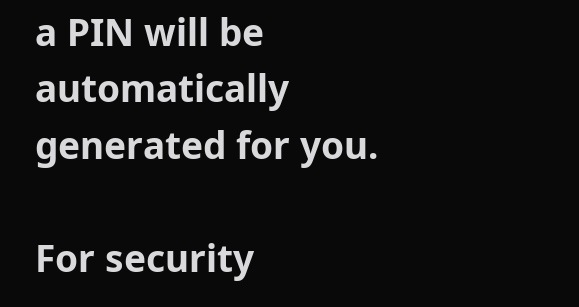a PIN will be automatically generated for you.

For security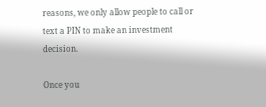reasons, we only allow people to call or text a PIN to make an investment decision.

Once you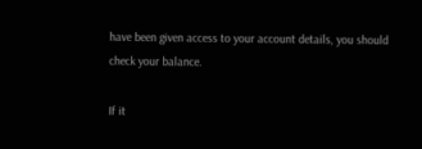have been given access to your account details, you should check your balance.

If it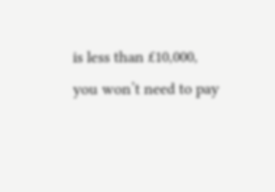is less than £10,000, you won’t need to pay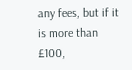any fees, but if it is more than £100,